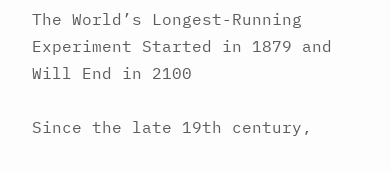The World’s Longest-Running Experiment Started in 1879 and Will End in 2100

Since the late 19th century,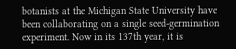botanists at the Michigan State University have been collaborating on a single seed-germination experiment. Now in its 137th year, it is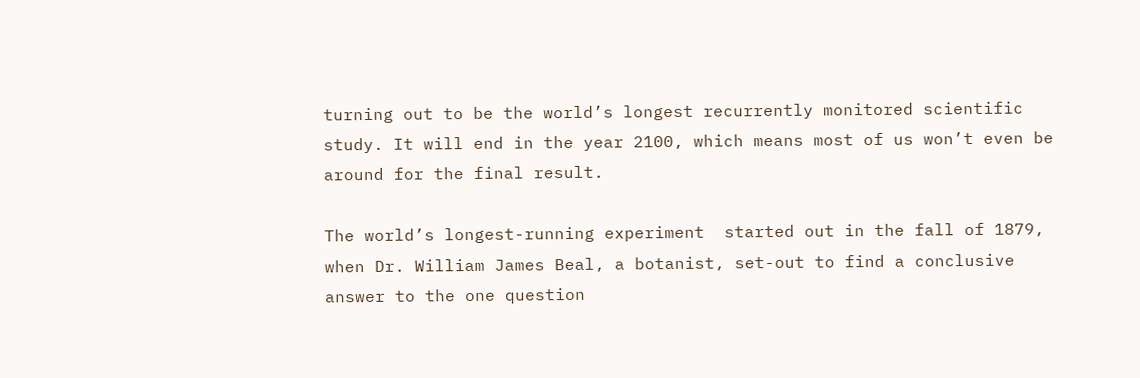turning out to be the world’s longest recurrently monitored scientific study. It will end in the year 2100, which means most of us won’t even be around for the final result.

The world’s longest-running experiment  started out in the fall of 1879, when Dr. William James Beal, a botanist, set-out to find a conclusive answer to the one question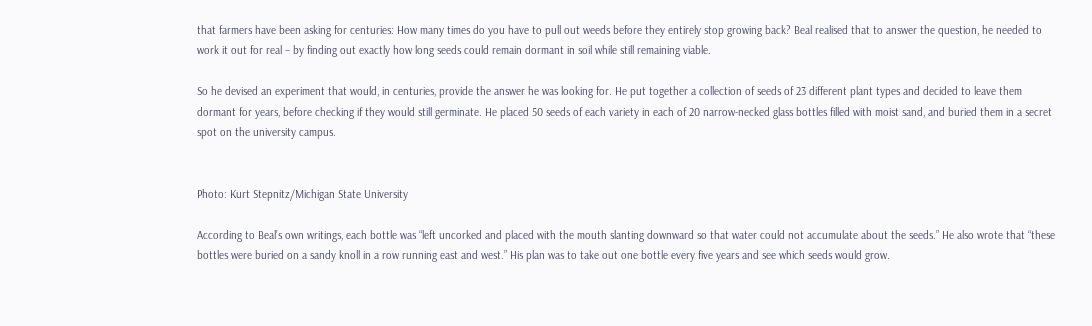that farmers have been asking for centuries: How many times do you have to pull out weeds before they entirely stop growing back? Beal realised that to answer the question, he needed to work it out for real – by finding out exactly how long seeds could remain dormant in soil while still remaining viable.

So he devised an experiment that would, in centuries, provide the answer he was looking for. He put together a collection of seeds of 23 different plant types and decided to leave them dormant for years, before checking if they would still germinate. He placed 50 seeds of each variety in each of 20 narrow-necked glass bottles filled with moist sand, and buried them in a secret spot on the university campus.


Photo: Kurt Stepnitz/Michigan State University

According to Beal’s own writings, each bottle was “left uncorked and placed with the mouth slanting downward so that water could not accumulate about the seeds.” He also wrote that “these bottles were buried on a sandy knoll in a row running east and west.” His plan was to take out one bottle every five years and see which seeds would grow.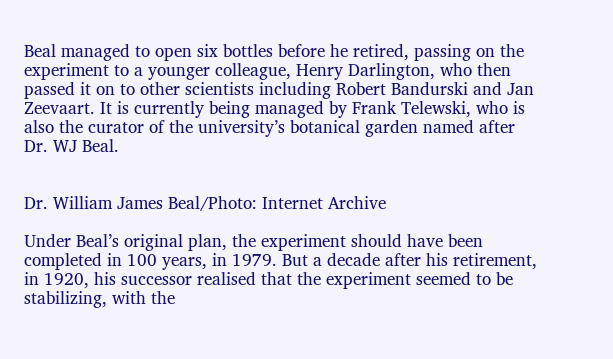Beal managed to open six bottles before he retired, passing on the experiment to a younger colleague, Henry Darlington, who then passed it on to other scientists including Robert Bandurski and Jan Zeevaart. It is currently being managed by Frank Telewski, who is also the curator of the university’s botanical garden named after Dr. WJ Beal.


Dr. William James Beal/Photo: Internet Archive

Under Beal’s original plan, the experiment should have been completed in 100 years, in 1979. But a decade after his retirement, in 1920, his successor realised that the experiment seemed to be stabilizing, with the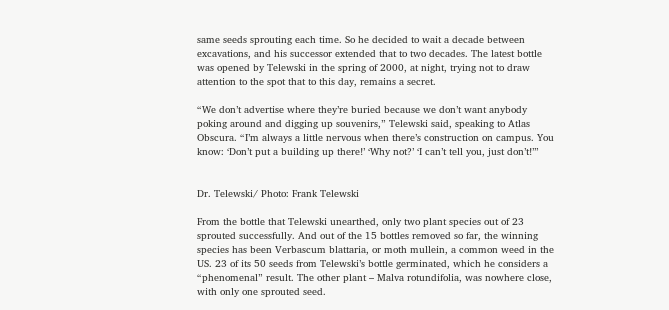same seeds sprouting each time. So he decided to wait a decade between excavations, and his successor extended that to two decades. The latest bottle was opened by Telewski in the spring of 2000, at night, trying not to draw attention to the spot that to this day, remains a secret.

“We don’t advertise where they’re buried because we don’t want anybody poking around and digging up souvenirs,” Telewski said, speaking to Atlas Obscura. “I’m always a little nervous when there’s construction on campus. You know: ‘Don’t put a building up there!’ ‘Why not?’ ‘I can’t tell you, just don’t!’”


Dr. Telewski/ Photo: Frank Telewski

From the bottle that Telewski unearthed, only two plant species out of 23 sprouted successfully. And out of the 15 bottles removed so far, the winning species has been Verbascum blattaria, or moth mullein, a common weed in the US. 23 of its 50 seeds from Telewski’s bottle germinated, which he considers a “phenomenal” result. The other plant – Malva rotundifolia, was nowhere close, with only one sprouted seed.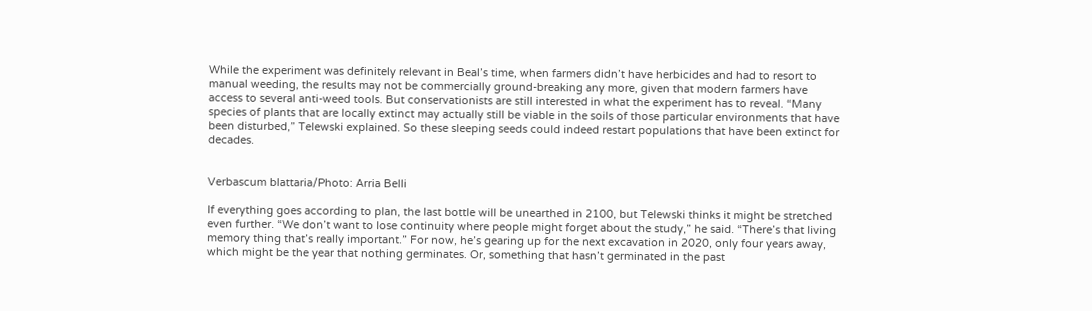While the experiment was definitely relevant in Beal’s time, when farmers didn’t have herbicides and had to resort to manual weeding, the results may not be commercially ground-breaking any more, given that modern farmers have access to several anti-weed tools. But conservationists are still interested in what the experiment has to reveal. “Many species of plants that are locally extinct may actually still be viable in the soils of those particular environments that have been disturbed,” Telewski explained. So these sleeping seeds could indeed restart populations that have been extinct for decades.


Verbascum blattaria/Photo: Arria Belli

If everything goes according to plan, the last bottle will be unearthed in 2100, but Telewski thinks it might be stretched even further. “We don’t want to lose continuity where people might forget about the study,” he said. “There’s that living memory thing that’s really important.” For now, he’s gearing up for the next excavation in 2020, only four years away, which might be the year that nothing germinates. Or, something that hasn’t germinated in the past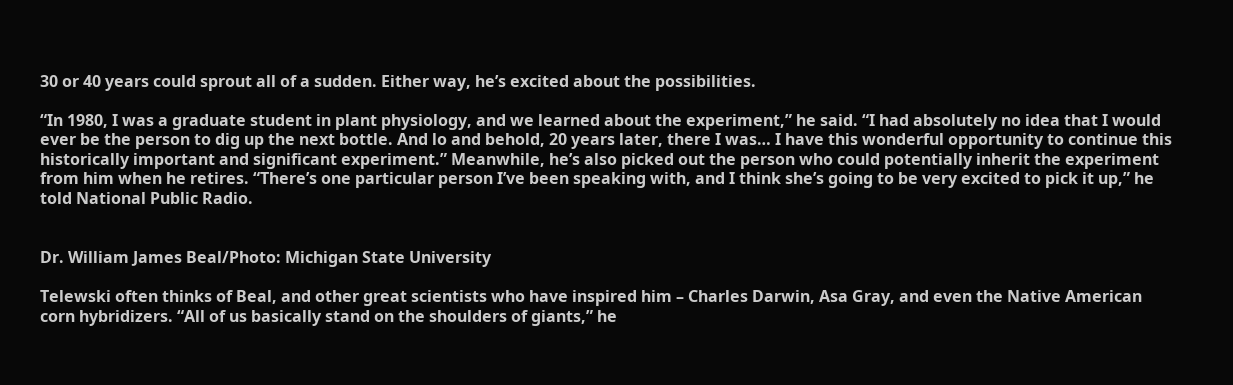30 or 40 years could sprout all of a sudden. Either way, he’s excited about the possibilities.

“In 1980, I was a graduate student in plant physiology, and we learned about the experiment,” he said. “I had absolutely no idea that I would ever be the person to dig up the next bottle. And lo and behold, 20 years later, there I was… I have this wonderful opportunity to continue this historically important and significant experiment.” Meanwhile, he’s also picked out the person who could potentially inherit the experiment from him when he retires. “There’s one particular person I’ve been speaking with, and I think she’s going to be very excited to pick it up,” he told National Public Radio.


Dr. William James Beal/Photo: Michigan State University

Telewski often thinks of Beal, and other great scientists who have inspired him – Charles Darwin, Asa Gray, and even the Native American corn hybridizers. “All of us basically stand on the shoulders of giants,” he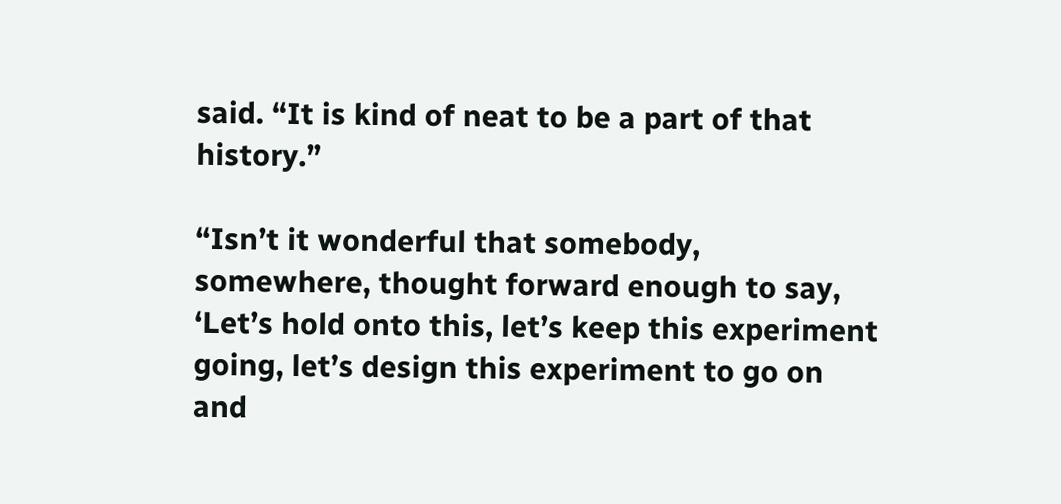said. “It is kind of neat to be a part of that history.”

“Isn’t it wonderful that somebody, somewhere, thought forward enough to say, ‘Let’s hold onto this, let’s keep this experiment going, let’s design this experiment to go on and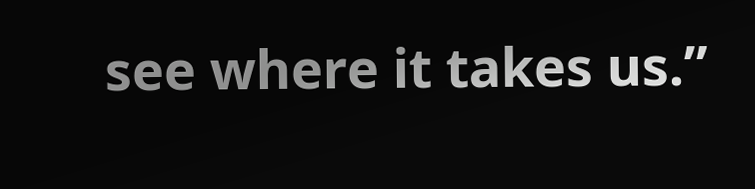see where it takes us.”